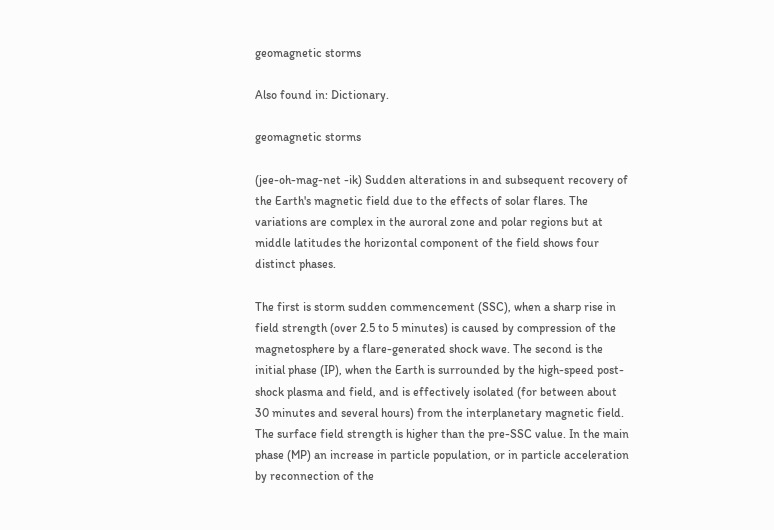geomagnetic storms

Also found in: Dictionary.

geomagnetic storms

(jee-oh-mag-net -ik) Sudden alterations in and subsequent recovery of the Earth's magnetic field due to the effects of solar flares. The variations are complex in the auroral zone and polar regions but at middle latitudes the horizontal component of the field shows four distinct phases.

The first is storm sudden commencement (SSC), when a sharp rise in field strength (over 2.5 to 5 minutes) is caused by compression of the magnetosphere by a flare-generated shock wave. The second is the initial phase (IP), when the Earth is surrounded by the high-speed post-shock plasma and field, and is effectively isolated (for between about 30 minutes and several hours) from the interplanetary magnetic field. The surface field strength is higher than the pre-SSC value. In the main phase (MP) an increase in particle population, or in particle acceleration by reconnection of the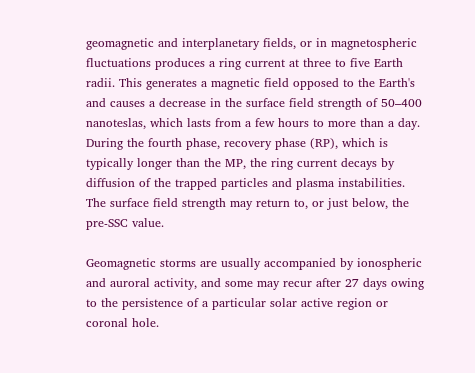geomagnetic and interplanetary fields, or in magnetospheric fluctuations produces a ring current at three to five Earth radii. This generates a magnetic field opposed to the Earth's and causes a decrease in the surface field strength of 50–400 nanoteslas, which lasts from a few hours to more than a day. During the fourth phase, recovery phase (RP), which is typically longer than the MP, the ring current decays by diffusion of the trapped particles and plasma instabilities. The surface field strength may return to, or just below, the pre-SSC value.

Geomagnetic storms are usually accompanied by ionospheric and auroral activity, and some may recur after 27 days owing to the persistence of a particular solar active region or coronal hole.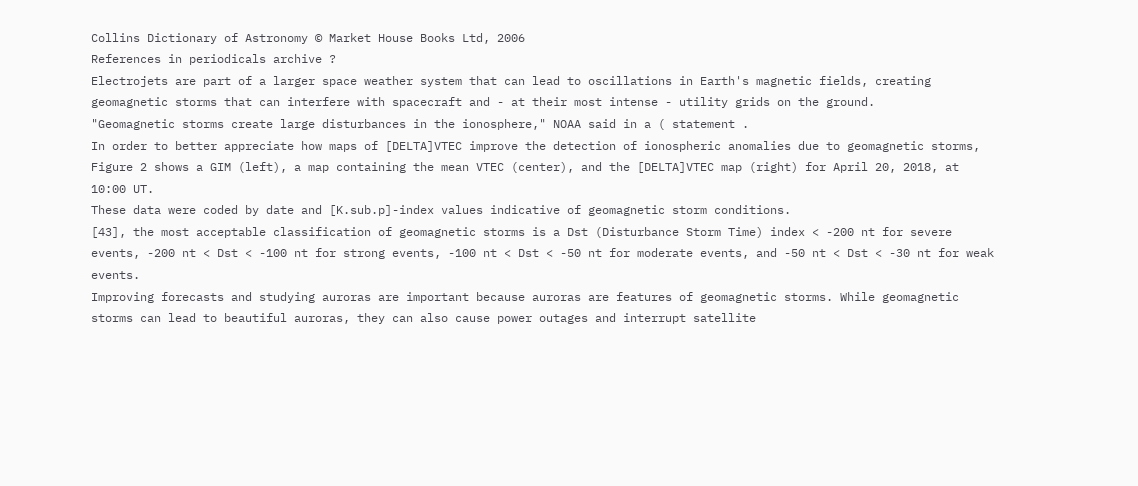Collins Dictionary of Astronomy © Market House Books Ltd, 2006
References in periodicals archive ?
Electrojets are part of a larger space weather system that can lead to oscillations in Earth's magnetic fields, creating geomagnetic storms that can interfere with spacecraft and - at their most intense - utility grids on the ground.
"Geomagnetic storms create large disturbances in the ionosphere," NOAA said in a ( statement .
In order to better appreciate how maps of [DELTA]VTEC improve the detection of ionospheric anomalies due to geomagnetic storms, Figure 2 shows a GIM (left), a map containing the mean VTEC (center), and the [DELTA]VTEC map (right) for April 20, 2018, at 10:00 UT.
These data were coded by date and [K.sub.p]-index values indicative of geomagnetic storm conditions.
[43], the most acceptable classification of geomagnetic storms is a Dst (Disturbance Storm Time) index < -200 nt for severe events, -200 nt < Dst < -100 nt for strong events, -100 nt < Dst < -50 nt for moderate events, and -50 nt < Dst < -30 nt for weak events.
Improving forecasts and studying auroras are important because auroras are features of geomagnetic storms. While geomagnetic storms can lead to beautiful auroras, they can also cause power outages and interrupt satellite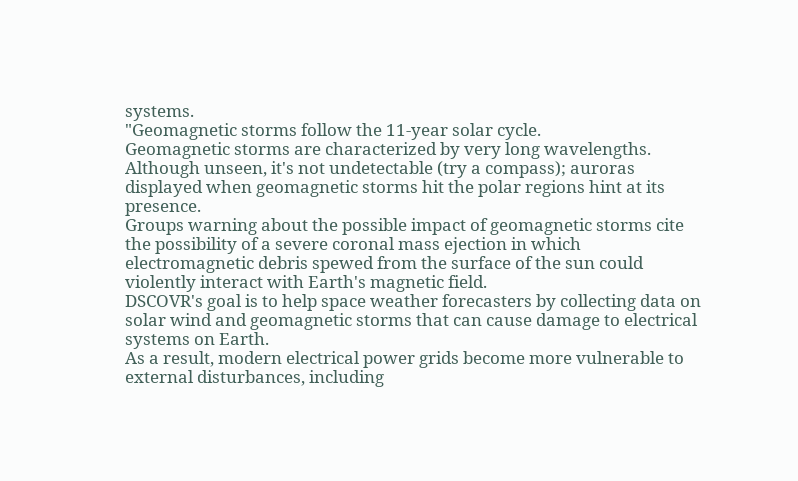systems.
"Geomagnetic storms follow the 11-year solar cycle.
Geomagnetic storms are characterized by very long wavelengths.
Although unseen, it's not undetectable (try a compass); auroras displayed when geomagnetic storms hit the polar regions hint at its presence.
Groups warning about the possible impact of geomagnetic storms cite the possibility of a severe coronal mass ejection in which electromagnetic debris spewed from the surface of the sun could violently interact with Earth's magnetic field.
DSCOVR's goal is to help space weather forecasters by collecting data on solar wind and geomagnetic storms that can cause damage to electrical systems on Earth.
As a result, modern electrical power grids become more vulnerable to external disturbances, including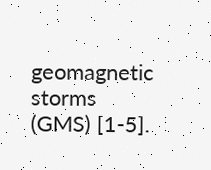geomagnetic storms (GMS) [1-5].